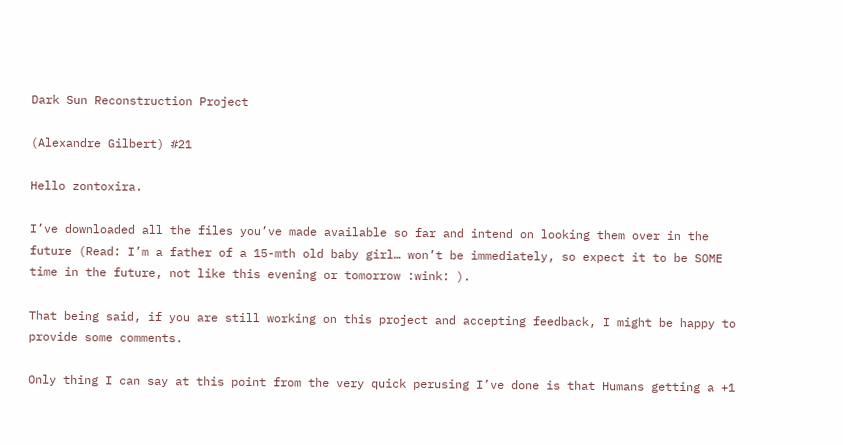Dark Sun Reconstruction Project

(Alexandre Gilbert) #21

Hello zontoxira.

I’ve downloaded all the files you’ve made available so far and intend on looking them over in the future (Read: I’m a father of a 15-mth old baby girl… won’t be immediately, so expect it to be SOME time in the future, not like this evening or tomorrow :wink: ).

That being said, if you are still working on this project and accepting feedback, I might be happy to provide some comments.

Only thing I can say at this point from the very quick perusing I’ve done is that Humans getting a +1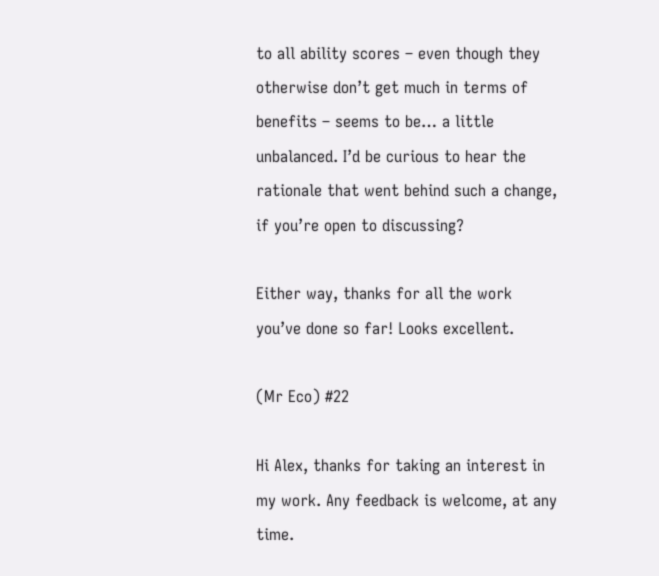to all ability scores – even though they otherwise don’t get much in terms of benefits – seems to be… a little unbalanced. I’d be curious to hear the rationale that went behind such a change, if you’re open to discussing?

Either way, thanks for all the work you’ve done so far! Looks excellent.

(Mr Eco) #22

Hi Alex, thanks for taking an interest in my work. Any feedback is welcome, at any time.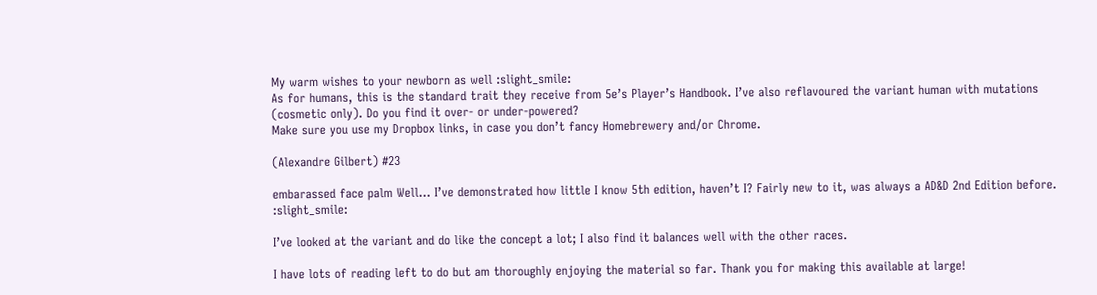My warm wishes to your newborn as well :slight_smile:
As for humans, this is the standard trait they receive from 5e’s Player’s Handbook. I’ve also reflavoured the variant human with mutations (cosmetic only). Do you find it over- or under-powered?
Make sure you use my Dropbox links, in case you don’t fancy Homebrewery and/or Chrome.

(Alexandre Gilbert) #23

embarassed face palm Well… I’ve demonstrated how little I know 5th edition, haven’t I? Fairly new to it, was always a AD&D 2nd Edition before. :slight_smile:

I’ve looked at the variant and do like the concept a lot; I also find it balances well with the other races.

I have lots of reading left to do but am thoroughly enjoying the material so far. Thank you for making this available at large!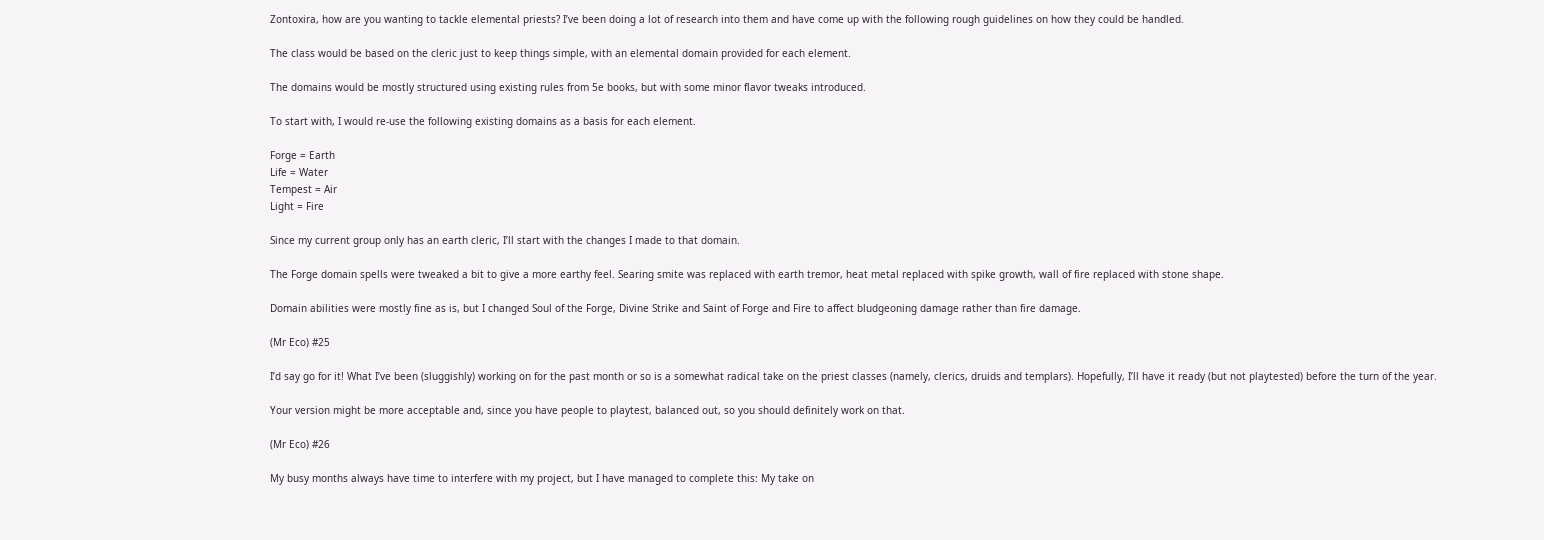Zontoxira, how are you wanting to tackle elemental priests? I’ve been doing a lot of research into them and have come up with the following rough guidelines on how they could be handled.

The class would be based on the cleric just to keep things simple, with an elemental domain provided for each element.

The domains would be mostly structured using existing rules from 5e books, but with some minor flavor tweaks introduced.

To start with, I would re-use the following existing domains as a basis for each element.

Forge = Earth
Life = Water
Tempest = Air
Light = Fire

Since my current group only has an earth cleric, I’ll start with the changes I made to that domain.

The Forge domain spells were tweaked a bit to give a more earthy feel. Searing smite was replaced with earth tremor, heat metal replaced with spike growth, wall of fire replaced with stone shape.

Domain abilities were mostly fine as is, but I changed Soul of the Forge, Divine Strike and Saint of Forge and Fire to affect bludgeoning damage rather than fire damage.

(Mr Eco) #25

I’d say go for it! What I’ve been (sluggishly) working on for the past month or so is a somewhat radical take on the priest classes (namely, clerics, druids and templars). Hopefully, I’ll have it ready (but not playtested) before the turn of the year.

Your version might be more acceptable and, since you have people to playtest, balanced out, so you should definitely work on that.

(Mr Eco) #26

My busy months always have time to interfere with my project, but I have managed to complete this: My take on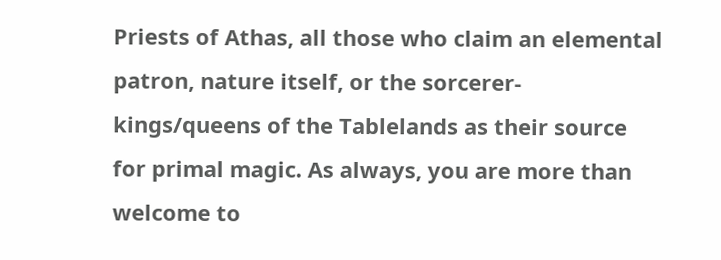Priests of Athas, all those who claim an elemental patron, nature itself, or the sorcerer-kings/queens of the Tablelands as their source for primal magic. As always, you are more than welcome to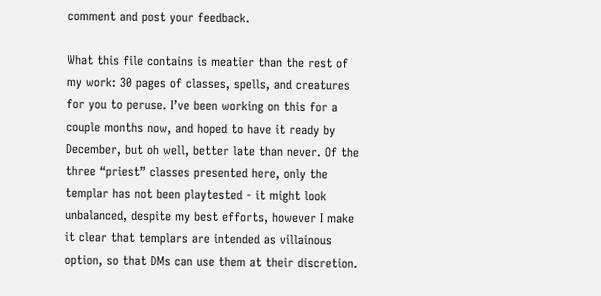comment and post your feedback.

What this file contains is meatier than the rest of my work: 30 pages of classes, spells, and creatures for you to peruse. I’ve been working on this for a couple months now, and hoped to have it ready by December, but oh well, better late than never. Of the three “priest” classes presented here, only the templar has not been playtested - it might look unbalanced, despite my best efforts, however I make it clear that templars are intended as villainous option, so that DMs can use them at their discretion.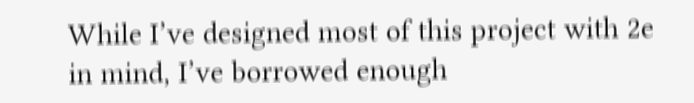While I’ve designed most of this project with 2e in mind, I’ve borrowed enough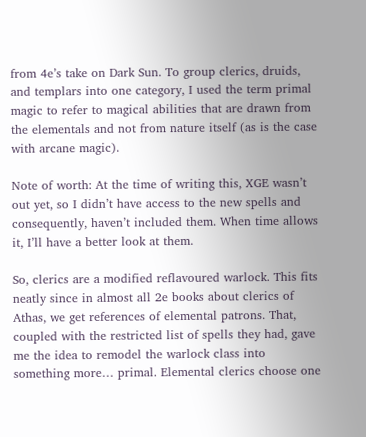from 4e’s take on Dark Sun. To group clerics, druids, and templars into one category, I used the term primal magic to refer to magical abilities that are drawn from the elementals and not from nature itself (as is the case with arcane magic).

Note of worth: At the time of writing this, XGE wasn’t out yet, so I didn’t have access to the new spells and consequently, haven’t included them. When time allows it, I’ll have a better look at them.

So, clerics are a modified reflavoured warlock. This fits neatly since in almost all 2e books about clerics of Athas, we get references of elemental patrons. That, coupled with the restricted list of spells they had, gave me the idea to remodel the warlock class into something more… primal. Elemental clerics choose one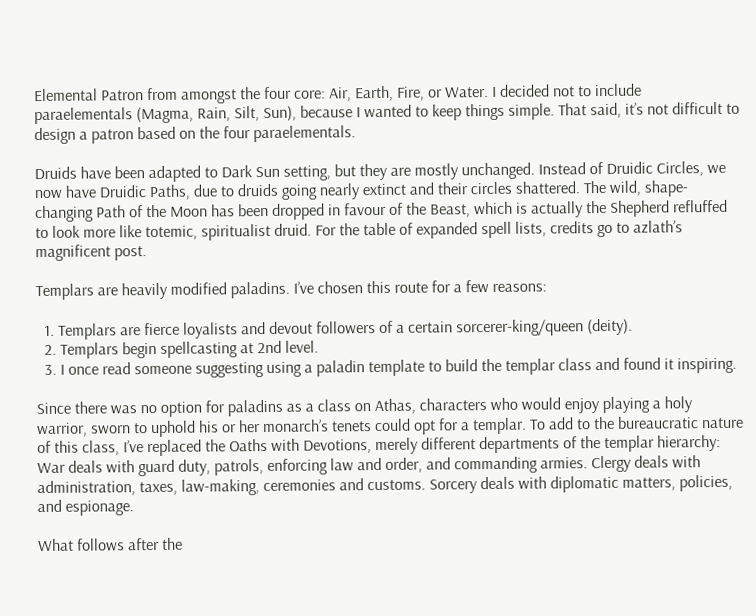Elemental Patron from amongst the four core: Air, Earth, Fire, or Water. I decided not to include paraelementals (Magma, Rain, Silt, Sun), because I wanted to keep things simple. That said, it’s not difficult to design a patron based on the four paraelementals.

Druids have been adapted to Dark Sun setting, but they are mostly unchanged. Instead of Druidic Circles, we now have Druidic Paths, due to druids going nearly extinct and their circles shattered. The wild, shape-changing Path of the Moon has been dropped in favour of the Beast, which is actually the Shepherd refluffed to look more like totemic, spiritualist druid. For the table of expanded spell lists, credits go to azlath’s magnificent post.

Templars are heavily modified paladins. I’ve chosen this route for a few reasons:

  1. Templars are fierce loyalists and devout followers of a certain sorcerer-king/queen (deity).
  2. Templars begin spellcasting at 2nd level.
  3. I once read someone suggesting using a paladin template to build the templar class and found it inspiring.

Since there was no option for paladins as a class on Athas, characters who would enjoy playing a holy warrior, sworn to uphold his or her monarch’s tenets could opt for a templar. To add to the bureaucratic nature of this class, I’ve replaced the Oaths with Devotions, merely different departments of the templar hierarchy: War deals with guard duty, patrols, enforcing law and order, and commanding armies. Clergy deals with administration, taxes, law-making, ceremonies and customs. Sorcery deals with diplomatic matters, policies, and espionage.

What follows after the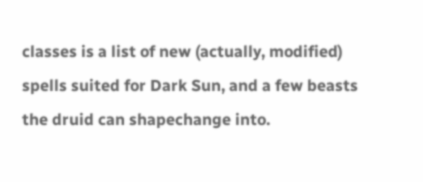classes is a list of new (actually, modified) spells suited for Dark Sun, and a few beasts the druid can shapechange into.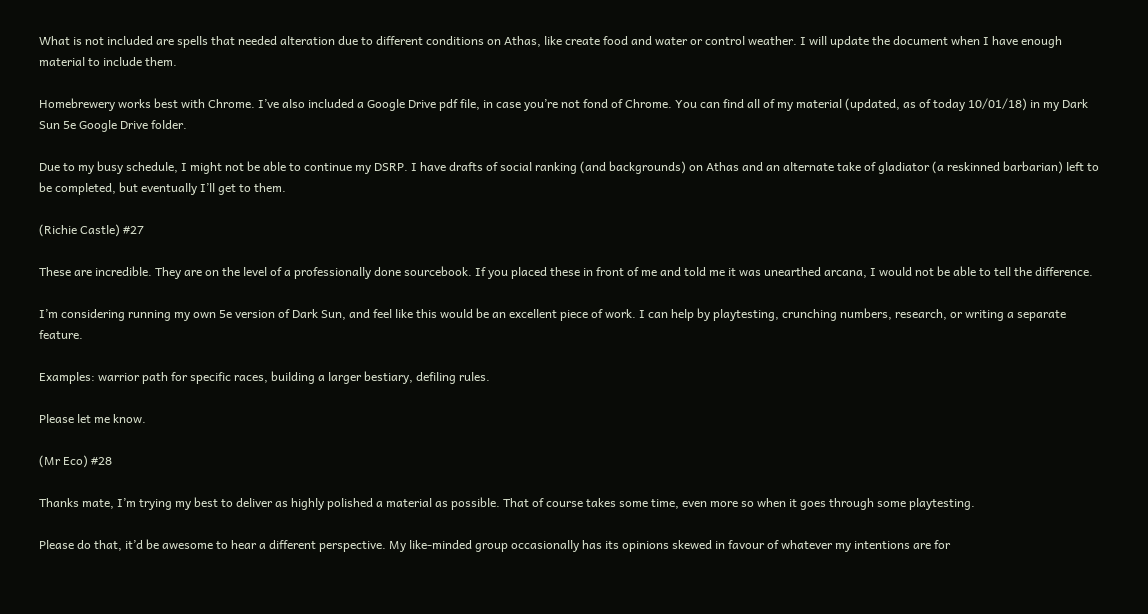What is not included are spells that needed alteration due to different conditions on Athas, like create food and water or control weather. I will update the document when I have enough material to include them.

Homebrewery works best with Chrome. I’ve also included a Google Drive pdf file, in case you’re not fond of Chrome. You can find all of my material (updated, as of today 10/01/18) in my Dark Sun 5e Google Drive folder.

Due to my busy schedule, I might not be able to continue my DSRP. I have drafts of social ranking (and backgrounds) on Athas and an alternate take of gladiator (a reskinned barbarian) left to be completed, but eventually I’ll get to them.

(Richie Castle) #27

These are incredible. They are on the level of a professionally done sourcebook. If you placed these in front of me and told me it was unearthed arcana, I would not be able to tell the difference.

I’m considering running my own 5e version of Dark Sun, and feel like this would be an excellent piece of work. I can help by playtesting, crunching numbers, research, or writing a separate feature.

Examples: warrior path for specific races, building a larger bestiary, defiling rules.

Please let me know.

(Mr Eco) #28

Thanks mate, I’m trying my best to deliver as highly polished a material as possible. That of course takes some time, even more so when it goes through some playtesting.

Please do that, it’d be awesome to hear a different perspective. My like-minded group occasionally has its opinions skewed in favour of whatever my intentions are for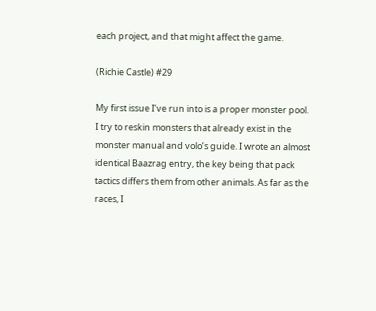each project, and that might affect the game.

(Richie Castle) #29

My first issue I’ve run into is a proper monster pool. I try to reskin monsters that already exist in the monster manual and volo’s guide. I wrote an almost identical Baazrag entry, the key being that pack tactics differs them from other animals. As far as the races, I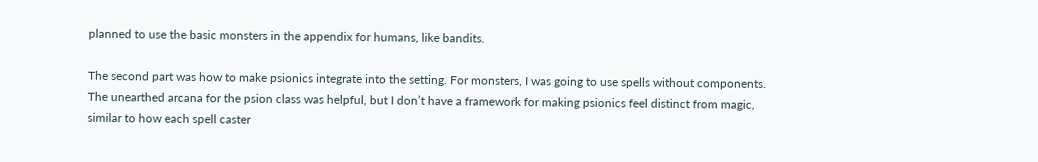planned to use the basic monsters in the appendix for humans, like bandits.

The second part was how to make psionics integrate into the setting. For monsters, I was going to use spells without components. The unearthed arcana for the psion class was helpful, but I don’t have a framework for making psionics feel distinct from magic, similar to how each spell caster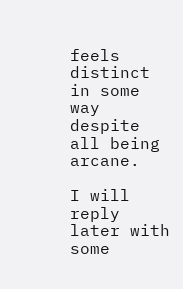feels distinct in some way despite all being arcane.

I will reply later with some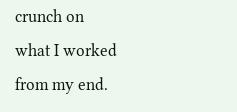crunch on what I worked from my end.